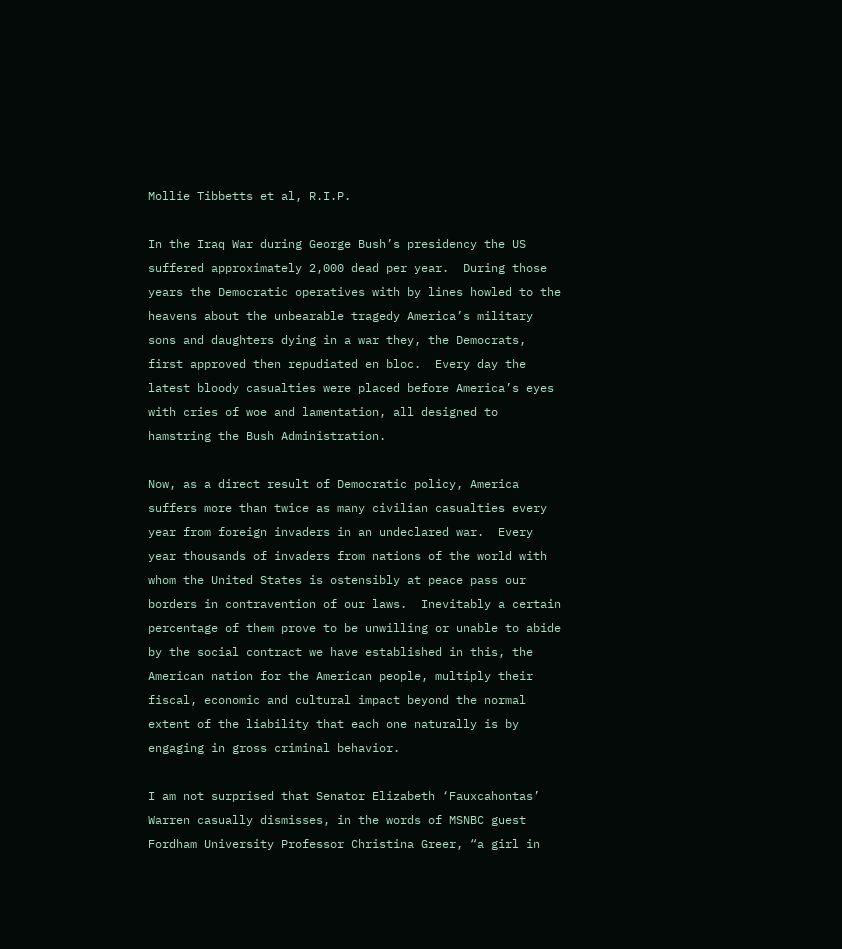Mollie Tibbetts et al, R.I.P.

In the Iraq War during George Bush’s presidency the US suffered approximately 2,000 dead per year.  During those years the Democratic operatives with by lines howled to the heavens about the unbearable tragedy America’s military sons and daughters dying in a war they, the Democrats, first approved then repudiated en bloc.  Every day the latest bloody casualties were placed before America’s eyes with cries of woe and lamentation, all designed to hamstring the Bush Administration.

Now, as a direct result of Democratic policy, America suffers more than twice as many civilian casualties every year from foreign invaders in an undeclared war.  Every year thousands of invaders from nations of the world with whom the United States is ostensibly at peace pass our borders in contravention of our laws.  Inevitably a certain percentage of them prove to be unwilling or unable to abide by the social contract we have established in this, the American nation for the American people, multiply their fiscal, economic and cultural impact beyond the normal extent of the liability that each one naturally is by engaging in gross criminal behavior.

I am not surprised that Senator Elizabeth ‘Fauxcahontas’ Warren casually dismisses, in the words of MSNBC guest Fordham University Professor Christina Greer, “a girl in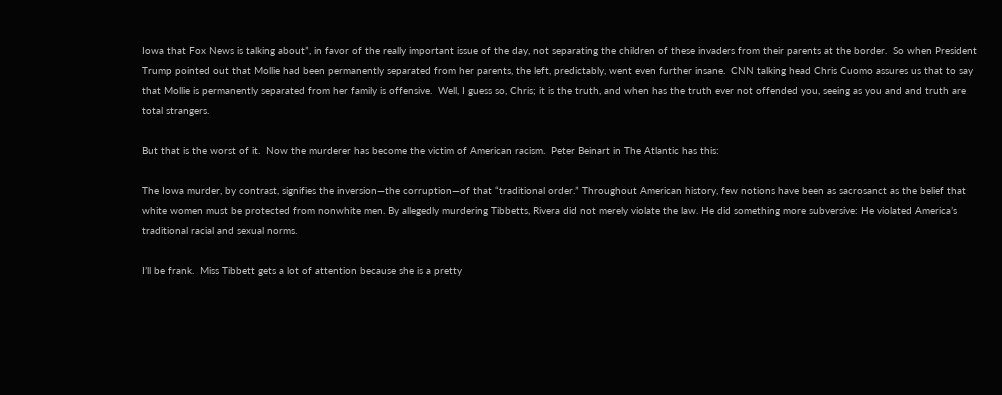Iowa that Fox News is talking about”, in favor of the really important issue of the day, not separating the children of these invaders from their parents at the border.  So when President Trump pointed out that Mollie had been permanently separated from her parents, the left, predictably, went even further insane.  CNN talking head Chris Cuomo assures us that to say that Mollie is permanently separated from her family is offensive.  Well, I guess so, Chris; it is the truth, and when has the truth ever not offended you, seeing as you and and truth are total strangers.

But that is the worst of it.  Now the murderer has become the victim of American racism.  Peter Beinart in The Atlantic has this:

The Iowa murder, by contrast, signifies the inversion—the corruption—of that “traditional order.” Throughout American history, few notions have been as sacrosanct as the belief that white women must be protected from nonwhite men. By allegedly murdering Tibbetts, Rivera did not merely violate the law. He did something more subversive: He violated America’s traditional racial and sexual norms.

I’ll be frank.  Miss Tibbett gets a lot of attention because she is a pretty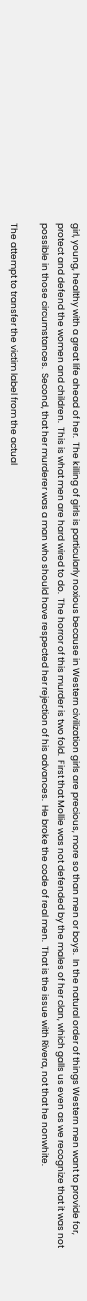girl, young, healthy with a great life ahead of her.  The killing of girls is particularly noxious because in Western civilization girls are precious, more so than men or boys.  In the natural order of things Western men want to provide for, protect and defend the women and children.  This is what men are hard wired to do.  The horror of this murder is two fold.  First that Mollie was not defended by the males of her clan, which galls us even as we recognize that it was not possible in those circumstances.  Second, that her murderer was a man who should have respected her rejection of his advances.  He broke the code of real men.  That is the issue with Rivera, not that he nonwhite.

The attempt to transfer the victim label from the actual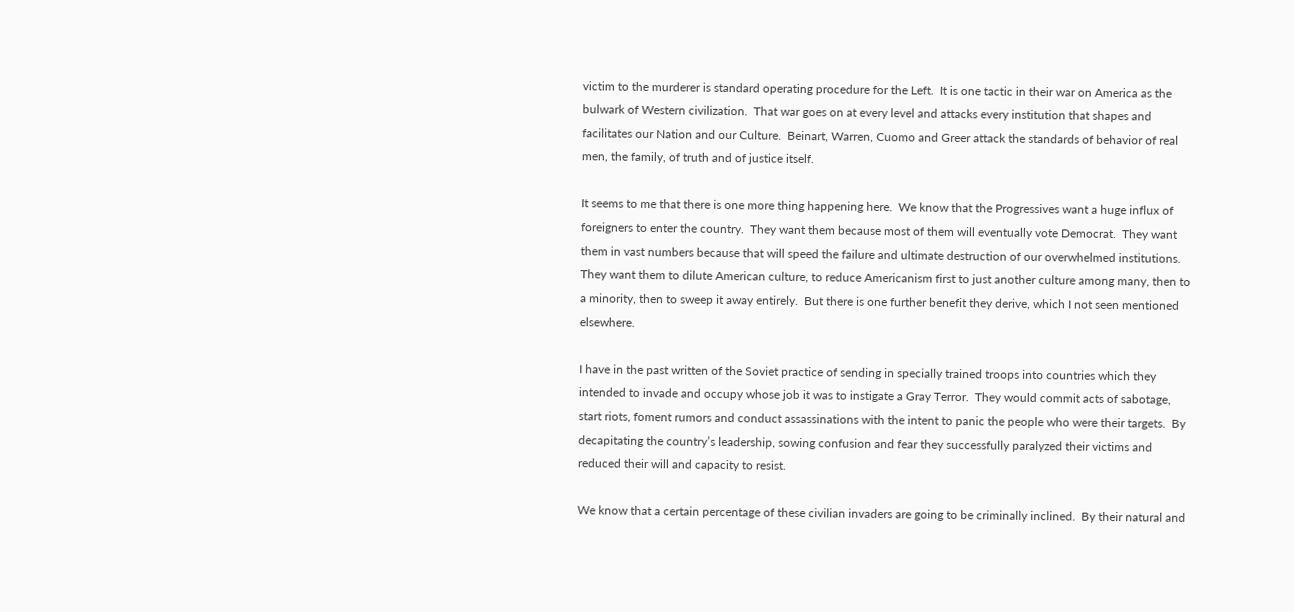victim to the murderer is standard operating procedure for the Left.  It is one tactic in their war on America as the bulwark of Western civilization.  That war goes on at every level and attacks every institution that shapes and facilitates our Nation and our Culture.  Beinart, Warren, Cuomo and Greer attack the standards of behavior of real men, the family, of truth and of justice itself.

It seems to me that there is one more thing happening here.  We know that the Progressives want a huge influx of foreigners to enter the country.  They want them because most of them will eventually vote Democrat.  They want them in vast numbers because that will speed the failure and ultimate destruction of our overwhelmed institutions.  They want them to dilute American culture, to reduce Americanism first to just another culture among many, then to a minority, then to sweep it away entirely.  But there is one further benefit they derive, which I not seen mentioned elsewhere.

I have in the past written of the Soviet practice of sending in specially trained troops into countries which they intended to invade and occupy whose job it was to instigate a Gray Terror.  They would commit acts of sabotage, start riots, foment rumors and conduct assassinations with the intent to panic the people who were their targets.  By decapitating the country’s leadership, sowing confusion and fear they successfully paralyzed their victims and reduced their will and capacity to resist.

We know that a certain percentage of these civilian invaders are going to be criminally inclined.  By their natural and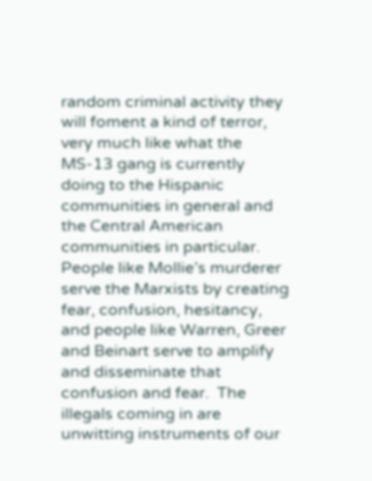random criminal activity they will foment a kind of terror, very much like what the MS-13 gang is currently doing to the Hispanic communities in general and the Central American communities in particular.  People like Mollie’s murderer serve the Marxists by creating fear, confusion, hesitancy, and people like Warren, Greer and Beinart serve to amplify and disseminate that confusion and fear.  The illegals coming in are unwitting instruments of our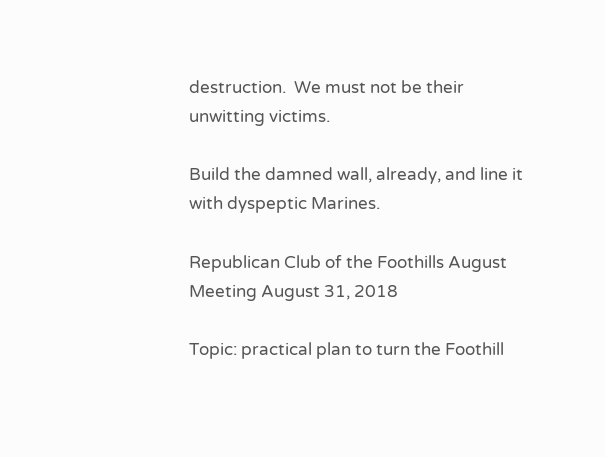destruction.  We must not be their unwitting victims.

Build the damned wall, already, and line it with dyspeptic Marines.

Republican Club of the Foothills August Meeting August 31, 2018

Topic: practical plan to turn the Foothill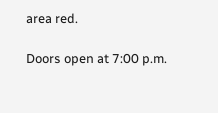area red.

Doors open at 7:00 p.m.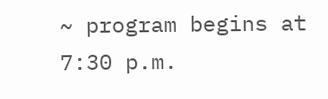~ program begins at 7:30 p.m.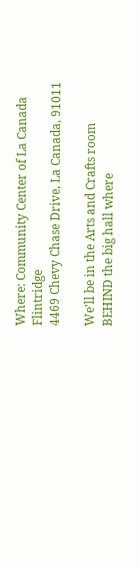Where: Community Center of La Canada Flintridge
4469 Chevy Chase Drive, La Canada, 91011

We’ll be in the Arts and Crafts room BEHIND the big hall where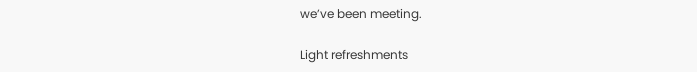we’ve been meeting.

Light refreshments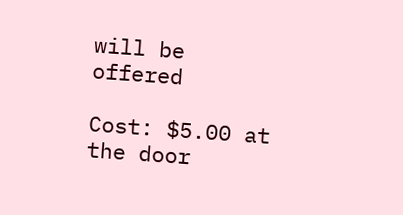will be offered

Cost: $5.00 at the door